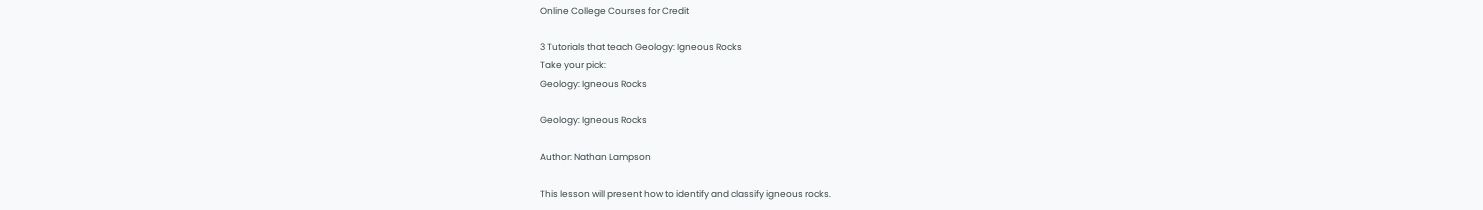Online College Courses for Credit

3 Tutorials that teach Geology: Igneous Rocks
Take your pick:
Geology: Igneous Rocks

Geology: Igneous Rocks

Author: Nathan Lampson

This lesson will present how to identify and classify igneous rocks.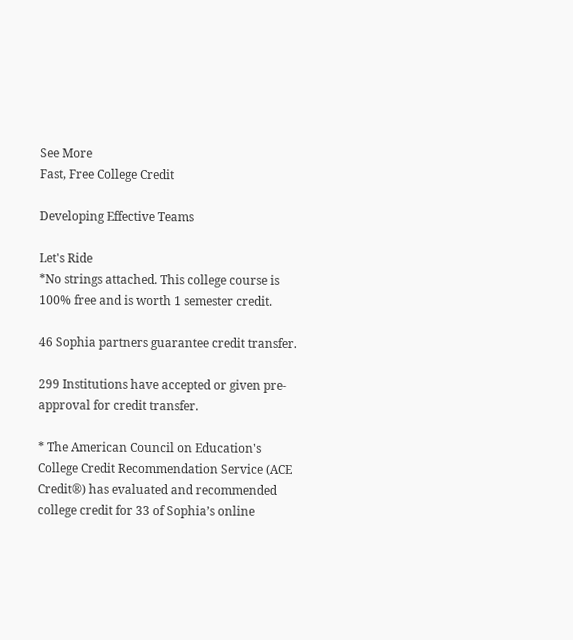See More
Fast, Free College Credit

Developing Effective Teams

Let's Ride
*No strings attached. This college course is 100% free and is worth 1 semester credit.

46 Sophia partners guarantee credit transfer.

299 Institutions have accepted or given pre-approval for credit transfer.

* The American Council on Education's College Credit Recommendation Service (ACE Credit®) has evaluated and recommended college credit for 33 of Sophia’s online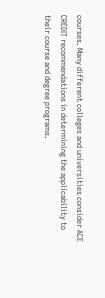courses. Many different colleges and universities consider ACE CREDIT recommendations in determining the applicability to their course and degree programs.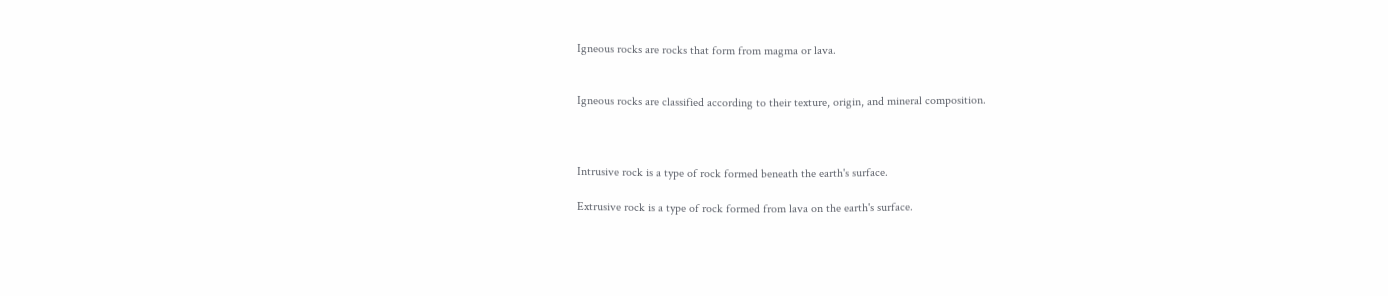Igneous rocks are rocks that form from magma or lava.


Igneous rocks are classified according to their texture, origin, and mineral composition.



Intrusive rock is a type of rock formed beneath the earth's surface.

Extrusive rock is a type of rock formed from lava on the earth's surface.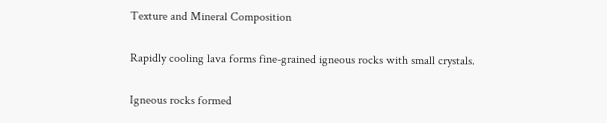Texture and Mineral Composition

Rapidly cooling lava forms fine-grained igneous rocks with small crystals.

Igneous rocks formed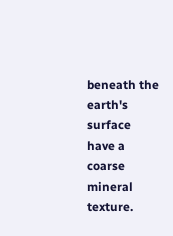beneath the earth's surface have a coarse mineral texture.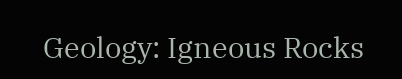Geology: Igneous Rocks